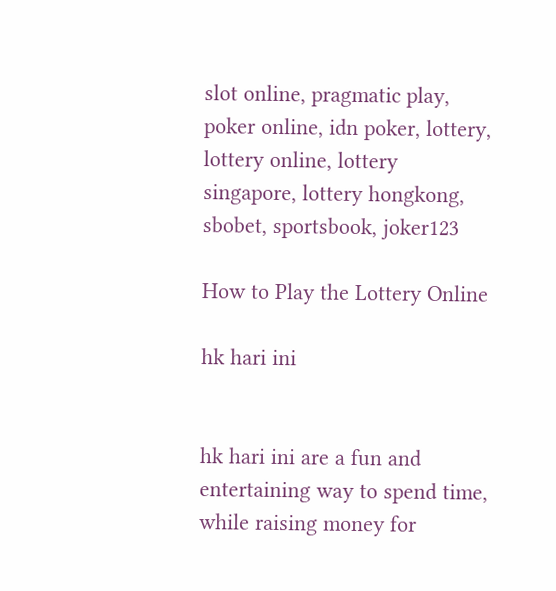slot online, pragmatic play, poker online, idn poker, lottery, lottery online, lottery singapore, lottery hongkong, sbobet, sportsbook, joker123

How to Play the Lottery Online

hk hari ini


hk hari ini are a fun and entertaining way to spend time, while raising money for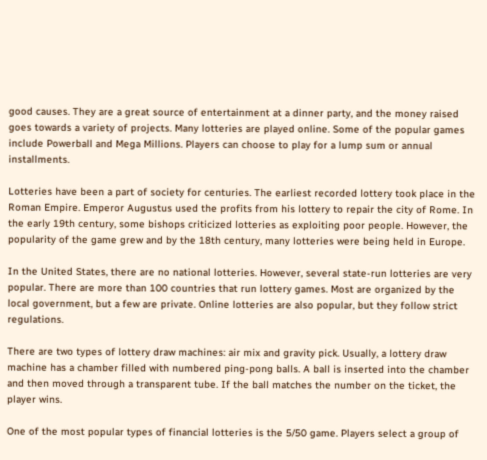good causes. They are a great source of entertainment at a dinner party, and the money raised goes towards a variety of projects. Many lotteries are played online. Some of the popular games include Powerball and Mega Millions. Players can choose to play for a lump sum or annual installments.

Lotteries have been a part of society for centuries. The earliest recorded lottery took place in the Roman Empire. Emperor Augustus used the profits from his lottery to repair the city of Rome. In the early 19th century, some bishops criticized lotteries as exploiting poor people. However, the popularity of the game grew and by the 18th century, many lotteries were being held in Europe.

In the United States, there are no national lotteries. However, several state-run lotteries are very popular. There are more than 100 countries that run lottery games. Most are organized by the local government, but a few are private. Online lotteries are also popular, but they follow strict regulations.

There are two types of lottery draw machines: air mix and gravity pick. Usually, a lottery draw machine has a chamber filled with numbered ping-pong balls. A ball is inserted into the chamber and then moved through a transparent tube. If the ball matches the number on the ticket, the player wins.

One of the most popular types of financial lotteries is the 5/50 game. Players select a group of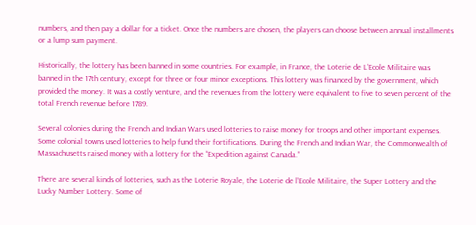numbers, and then pay a dollar for a ticket. Once the numbers are chosen, the players can choose between annual installments or a lump sum payment.

Historically, the lottery has been banned in some countries. For example, in France, the Loterie de L’Ecole Militaire was banned in the 17th century, except for three or four minor exceptions. This lottery was financed by the government, which provided the money. It was a costly venture, and the revenues from the lottery were equivalent to five to seven percent of the total French revenue before 1789.

Several colonies during the French and Indian Wars used lotteries to raise money for troops and other important expenses. Some colonial towns used lotteries to help fund their fortifications. During the French and Indian War, the Commonwealth of Massachusetts raised money with a lottery for the “Expedition against Canada.”

There are several kinds of lotteries, such as the Loterie Royale, the Loterie de l’Ecole Militaire, the Super Lottery and the Lucky Number Lottery. Some of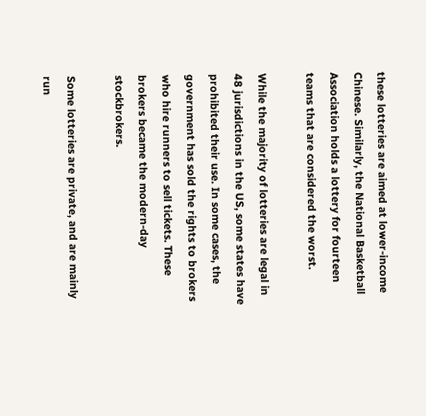these lotteries are aimed at lower-income Chinese. Similarly, the National Basketball Association holds a lottery for fourteen teams that are considered the worst.

While the majority of lotteries are legal in 48 jurisdictions in the US, some states have prohibited their use. In some cases, the government has sold the rights to brokers who hire runners to sell tickets. These brokers became the modern-day stockbrokers.

Some lotteries are private, and are mainly run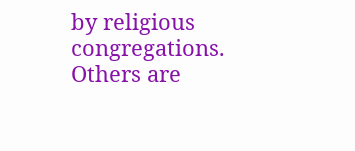by religious congregations. Others are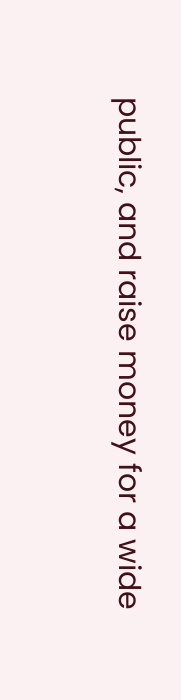public, and raise money for a wide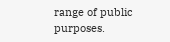range of public purposes.